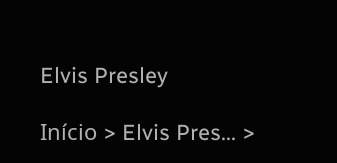Elvis Presley

Início > Elvis Pres... >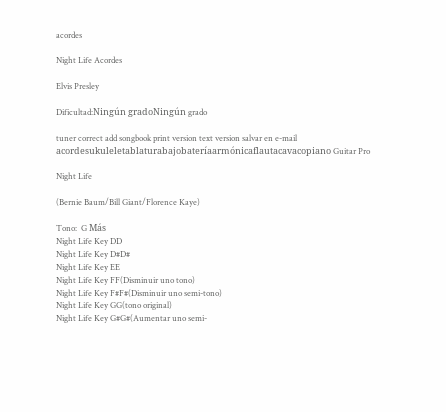acordes

Night Life Acordes

Elvis Presley

Dificultad:Ningún gradoNingún grado

tuner correct add songbook print version text version salvar en e-mail
acordesukuleletablaturabajobateríaarmónicaflautacavacopiano Guitar Pro

Night Life

(Bernie Baum/Bill Giant/Florence Kaye)

Tono:  G Más
Night Life Key DD
Night Life Key D#D#
Night Life Key EE
Night Life Key FF(Disminuir uno tono)
Night Life Key F#F#(Disminuir uno semi-tono)
Night Life Key GG(tono original)
Night Life Key G#G#(Aumentar uno semi-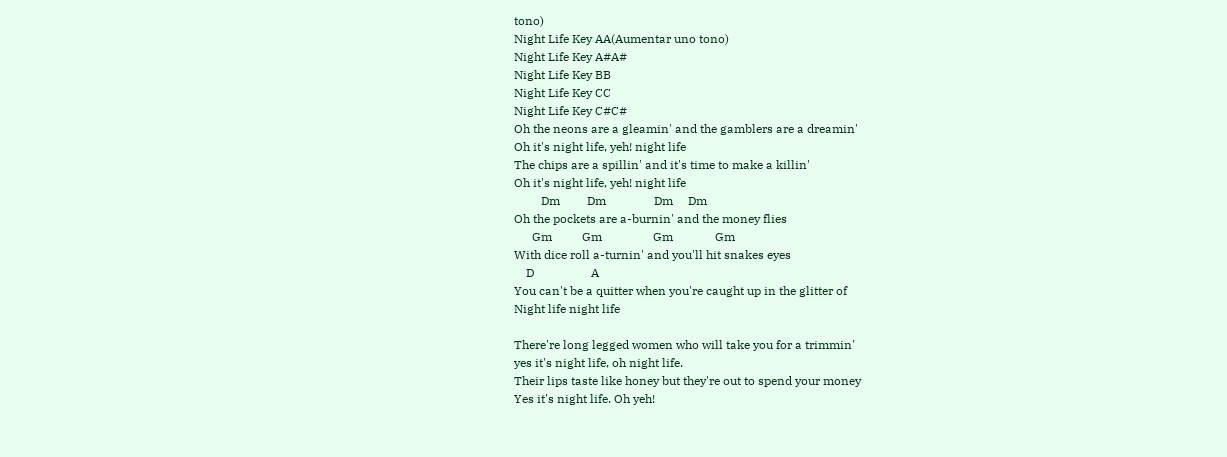tono)
Night Life Key AA(Aumentar uno tono)
Night Life Key A#A#
Night Life Key BB
Night Life Key CC
Night Life Key C#C#
Oh the neons are a gleamin' and the gamblers are a dreamin'
Oh it's night life, yeh! night life
The chips are a spillin' and it's time to make a killin'
Oh it's night life, yeh! night life
         Dm         Dm                Dm     Dm
Oh the pockets are a-burnin' and the money flies
      Gm          Gm                 Gm              Gm
With dice roll a-turnin' and you'll hit snakes eyes
    D                   A
You can't be a quitter when you're caught up in the glitter of
Night life night life

There're long legged women who will take you for a trimmin'
yes it's night life, oh night life.
Their lips taste like honey but they're out to spend your money
Yes it's night life. Oh yeh!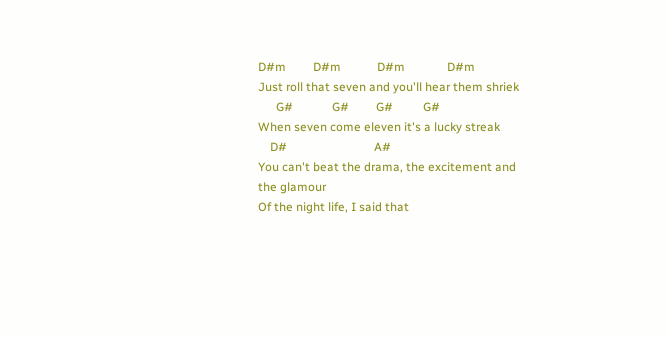D#m         D#m            D#m              D#m
Just roll that seven and you'll hear them shriek
      G#             G#         G#          G#
When seven come eleven it's a lucky streak
    D#                             A#
You can't beat the drama, the excitement and the glamour
Of the night life, I said that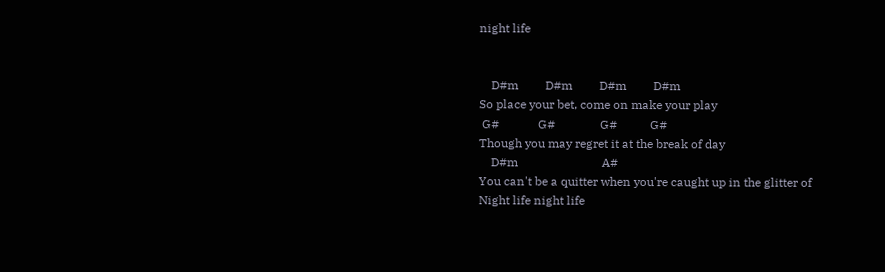night life


    D#m         D#m         D#m         D#m
So place your bet, come on make your play
 G#             G#               G#           G#
Though you may regret it at the break of day
    D#m                            A#
You can't be a quitter when you're caught up in the glitter of
Night life night life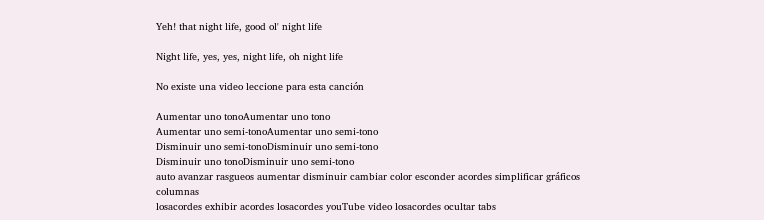Yeh! that night life, good ol' night life

Night life, yes, yes, night life, oh night life

No existe una video leccione para esta canción

Aumentar uno tonoAumentar uno tono
Aumentar uno semi-tonoAumentar uno semi-tono
Disminuir uno semi-tonoDisminuir uno semi-tono
Disminuir uno tonoDisminuir uno semi-tono
auto avanzar rasgueos aumentar disminuir cambiar color esconder acordes simplificar gráficos columnas
losacordes exhibir acordes losacordes youTube video losacordes ocultar tabs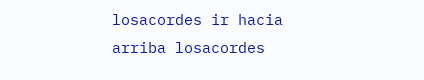losacordes ir hacia arriba losacordes